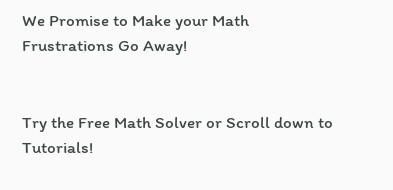We Promise to Make your Math Frustrations Go Away!


Try the Free Math Solver or Scroll down to Tutorials!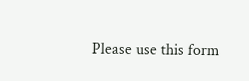Please use this form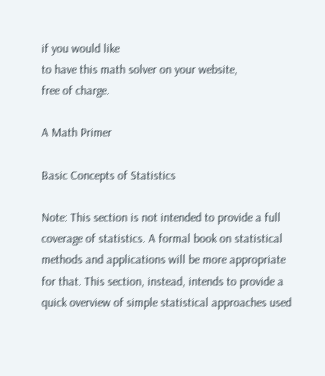if you would like
to have this math solver on your website,
free of charge.

A Math Primer

Basic Concepts of Statistics

Note: This section is not intended to provide a full
coverage of statistics. A formal book on statistical
methods and applications will be more appropriate
for that. This section, instead, intends to provide a
quick overview of simple statistical approaches used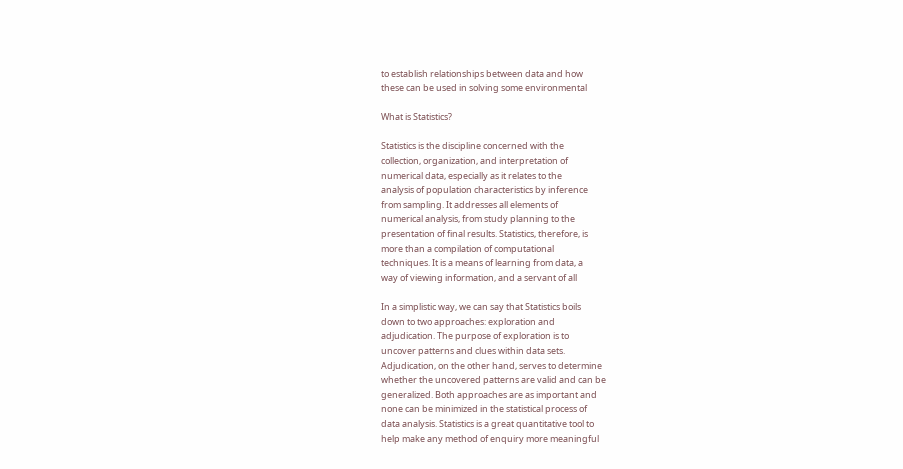to establish relationships between data and how
these can be used in solving some environmental

What is Statistics?

Statistics is the discipline concerned with the
collection, organization, and interpretation of
numerical data, especially as it relates to the
analysis of population characteristics by inference
from sampling. It addresses all elements of
numerical analysis, from study planning to the
presentation of final results. Statistics, therefore, is
more than a compilation of computational
techniques. It is a means of learning from data, a
way of viewing information, and a servant of all

In a simplistic way, we can say that Statistics boils
down to two approaches: exploration and
adjudication. The purpose of exploration is to
uncover patterns and clues within data sets.
Adjudication, on the other hand, serves to determine
whether the uncovered patterns are valid and can be
generalized. Both approaches are as important and
none can be minimized in the statistical process of
data analysis. Statistics is a great quantitative tool to
help make any method of enquiry more meaningful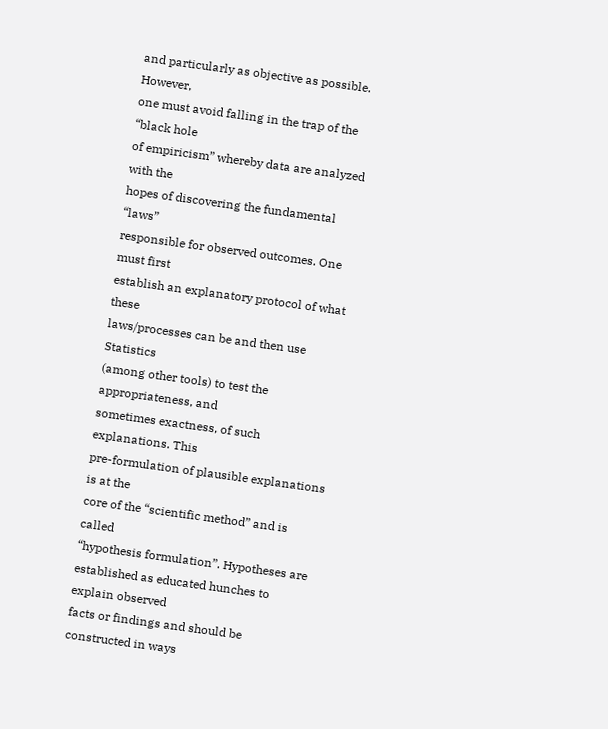and particularly as objective as possible. However,
one must avoid falling in the trap of the “black hole
of empiricism” whereby data are analyzed with the
hopes of discovering the fundamental “laws”
responsible for observed outcomes. One must first
establish an explanatory protocol of what these
laws/processes can be and then use Statistics
(among other tools) to test the appropriateness, and
sometimes exactness, of such explanations. This
pre-formulation of plausible explanations is at the
core of the “scientific method” and is called
“hypothesis formulation”. Hypotheses are
established as educated hunches to explain observed
facts or findings and should be constructed in ways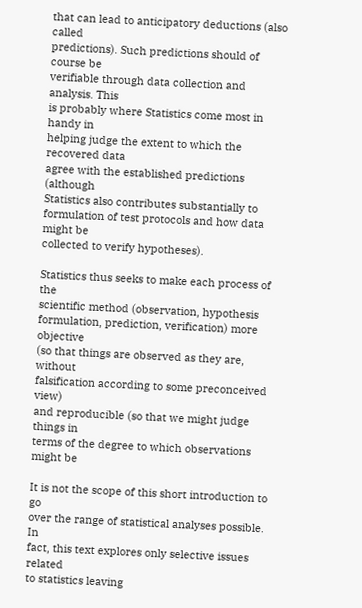that can lead to anticipatory deductions (also called
predictions). Such predictions should of course be
verifiable through data collection and analysis. This
is probably where Statistics come most in handy in
helping judge the extent to which the recovered data
agree with the established predictions (although
Statistics also contributes substantially to
formulation of test protocols and how data might be
collected to verify hypotheses).

Statistics thus seeks to make each process of the
scientific method (observation, hypothesis
formulation, prediction, verification) more objective
(so that things are observed as they are, without
falsification according to some preconceived view)
and reproducible (so that we might judge things in
terms of the degree to which observations might be

It is not the scope of this short introduction to go
over the range of statistical analyses possible. In
fact, this text explores only selective issues related
to statistics leaving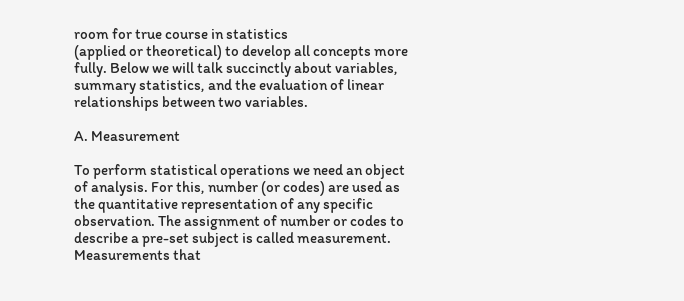room for true course in statistics
(applied or theoretical) to develop all concepts more
fully. Below we will talk succinctly about variables,
summary statistics, and the evaluation of linear
relationships between two variables.

A. Measurement

To perform statistical operations we need an object
of analysis. For this, number (or codes) are used as
the quantitative representation of any specific
observation. The assignment of number or codes to
describe a pre-set subject is called measurement.
Measurements that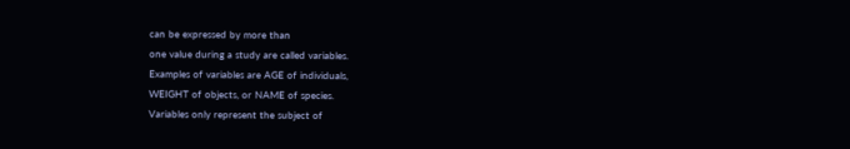can be expressed by more than
one value during a study are called variables.
Examples of variables are AGE of individuals,
WEIGHT of objects, or NAME of species.
Variables only represent the subject of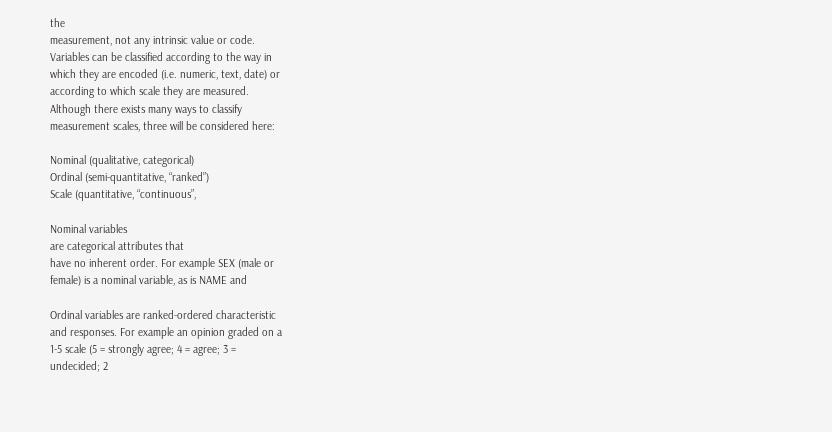the
measurement, not any intrinsic value or code.
Variables can be classified according to the way in
which they are encoded (i.e. numeric, text, date) or
according to which scale they are measured.
Although there exists many ways to classify
measurement scales, three will be considered here:

Nominal (qualitative, categorical)
Ordinal (semi-quantitative, “ranked”)
Scale (quantitative, “continuous”,

Nominal variables
are categorical attributes that
have no inherent order. For example SEX (male or
female) is a nominal variable, as is NAME and

Ordinal variables are ranked-ordered characteristic
and responses. For example an opinion graded on a
1-5 scale (5 = strongly agree; 4 = agree; 3 =
undecided; 2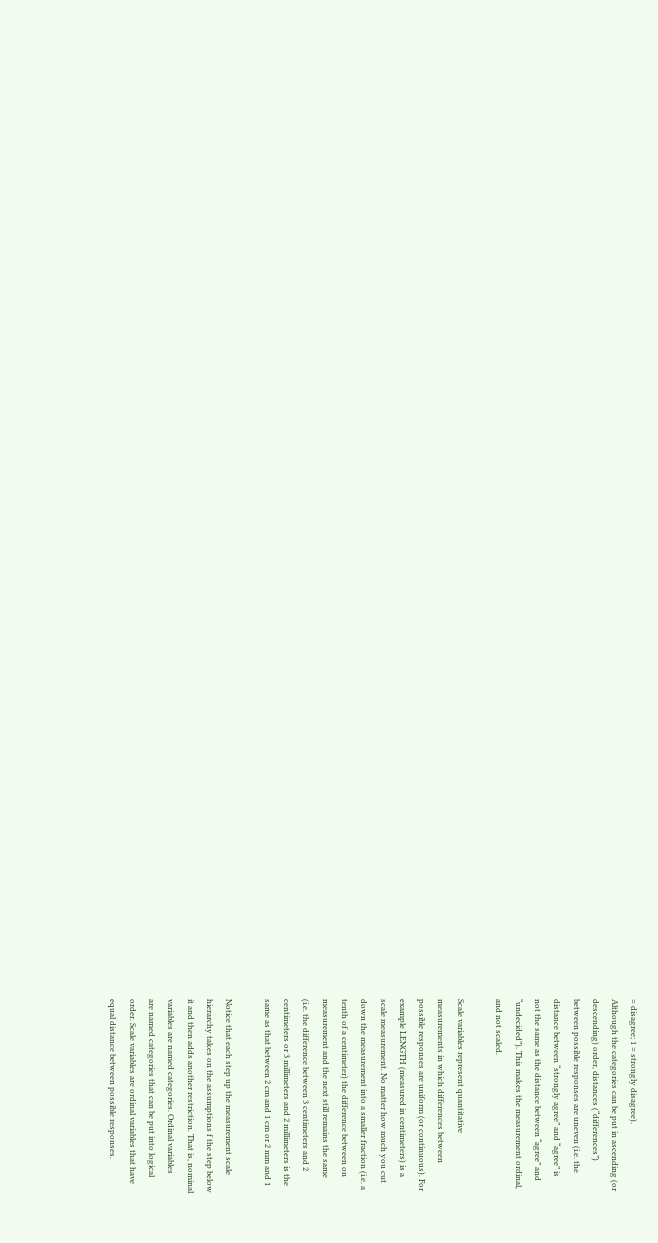= disagree; 1 = strongly disagree).
Although the categories can be put in ascending (or
descending) order, distances (“differences”)
between possible responses are uneven (i.e. the
distance between “strongly agree” and “agree” is
not the same as the distance between “agree” and
“undecided”). This makes the measurement ordinal,
and not scaled.

Scale variables represent quantitative
measurements in which differences between
possible responses are uniform (or continuous). For
example LENGTH (measured in centimeters) is a
scale measurement. No matter how much you cut
down the measurement into a smaller fraction (i.e. a
tenth of a centimeter) the difference between on
measurement and the next still remains the same
(i.e. the difference between 3 centimeters and 2
centimeters or 3 millimeters and 2 millimeters is the
same as that between 2 cm and 1 cm or 2 mm and 1

Notice that each step up the measurement scale
hierarchy takes on the assumptions f the step below
it and then adds another restriction. That is, nominal
variables are named categories. Ordinal variables
are named categories that can be put into logical
order. Scale variables are ordinal variables that have
equal distance between possible responses.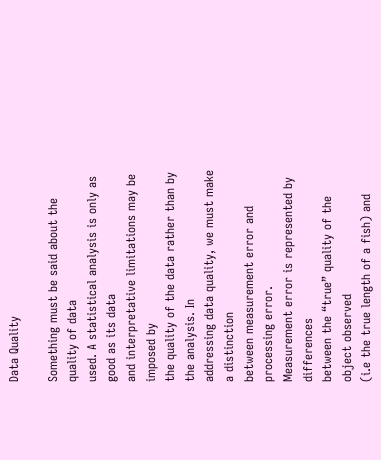Data Quality

Something must be said about the quality of data
used. A statistical analysis is only as good as its data
and interpretative limitations may be imposed by
the quality of the data rather than by the analysis. In
addressing data quality, we must make a distinction
between measurement error and processing error.
Measurement error is represented by differences
between the “true” quality of the object observed
(i.e the true length of a fish) and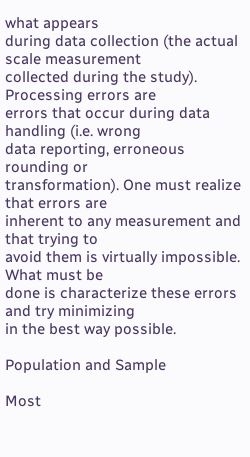what appears
during data collection (the actual scale measurement
collected during the study). Processing errors are
errors that occur during data handling (i.e. wrong
data reporting, erroneous rounding or
transformation). One must realize that errors are
inherent to any measurement and that trying to
avoid them is virtually impossible. What must be
done is characterize these errors and try minimizing
in the best way possible.

Population and Sample

Most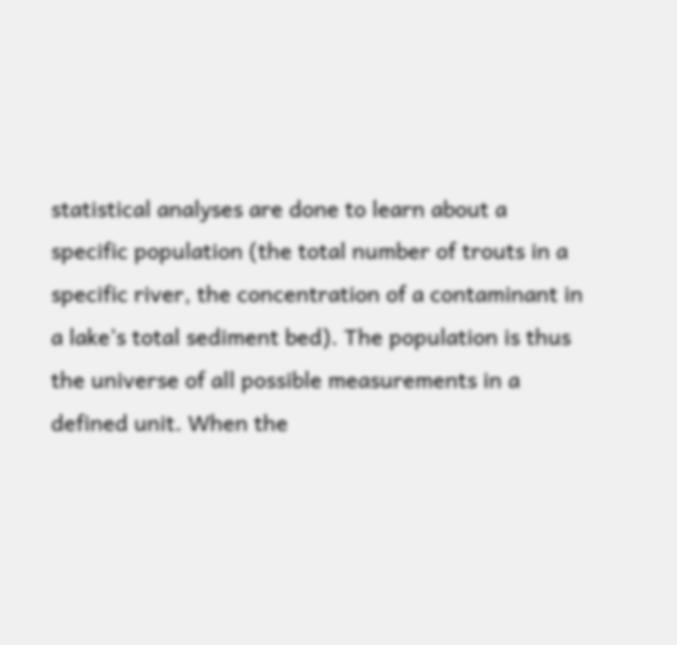statistical analyses are done to learn about a
specific population (the total number of trouts in a
specific river, the concentration of a contaminant in
a lake’s total sediment bed). The population is thus
the universe of all possible measurements in a
defined unit. When the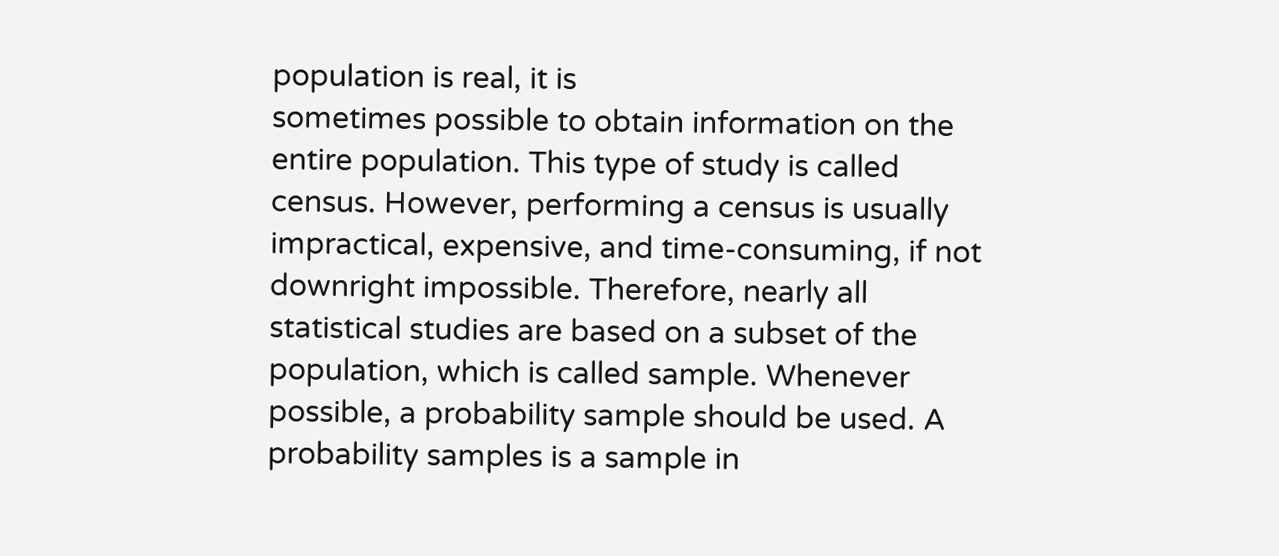population is real, it is
sometimes possible to obtain information on the
entire population. This type of study is called
census. However, performing a census is usually
impractical, expensive, and time-consuming, if not
downright impossible. Therefore, nearly all
statistical studies are based on a subset of the
population, which is called sample. Whenever
possible, a probability sample should be used. A
probability samples is a sample in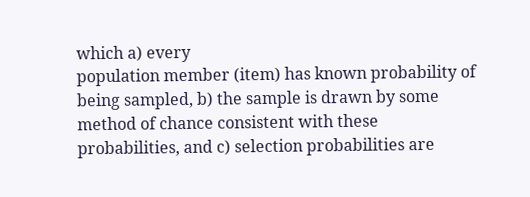which a) every
population member (item) has known probability of
being sampled, b) the sample is drawn by some
method of chance consistent with these
probabilities, and c) selection probabilities are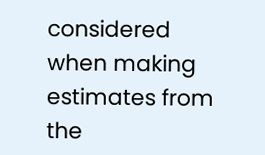considered when making estimates from the